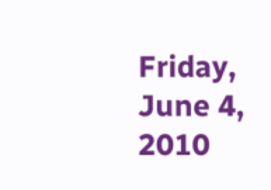Friday, June 4, 2010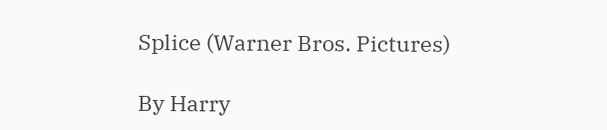Splice (Warner Bros. Pictures)

By Harry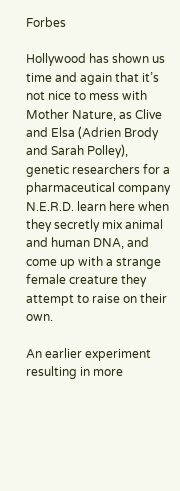Forbes

Hollywood has shown us time and again that it’s not nice to mess with Mother Nature, as Clive and Elsa (Adrien Brody and Sarah Polley), genetic researchers for a pharmaceutical company N.E.R.D. learn here when they secretly mix animal and human DNA, and come up with a strange female creature they attempt to raise on their own.

An earlier experiment resulting in more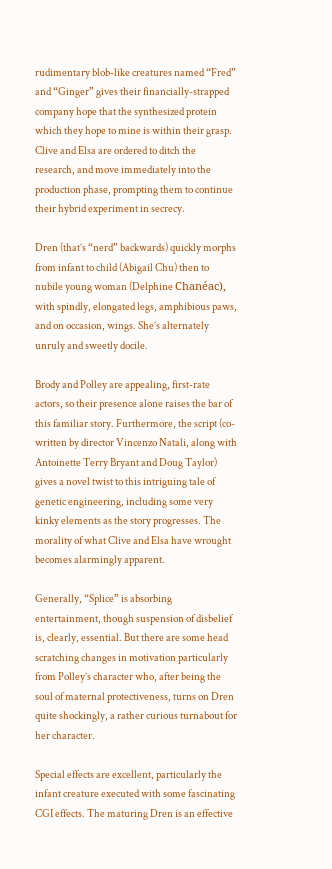rudimentary blob-like creatures named “Fred” and “Ginger” gives their financially-strapped company hope that the synthesized protein which they hope to mine is within their grasp. Clive and Elsa are ordered to ditch the research, and move immediately into the production phase, prompting them to continue their hybrid experiment in secrecy.

Dren (that’s “nerd” backwards) quickly morphs from infant to child (Abigail Chu) then to nubile young woman (Delphine Chanéac), with spindly, elongated legs, amphibious paws, and on occasion, wings. She’s alternately unruly and sweetly docile.

Brody and Polley are appealing, first-rate actors, so their presence alone raises the bar of this familiar story. Furthermore, the script (co-written by director Vincenzo Natali, along with Antoinette Terry Bryant and Doug Taylor) gives a novel twist to this intriguing tale of genetic engineering, including some very kinky elements as the story progresses. The morality of what Clive and Elsa have wrought becomes alarmingly apparent.

Generally, “Splice” is absorbing entertainment, though suspension of disbelief is, clearly, essential. But there are some head scratching changes in motivation particularly from Polley’s character who, after being the soul of maternal protectiveness, turns on Dren quite shockingly, a rather curious turnabout for her character.

Special effects are excellent, particularly the infant creature executed with some fascinating CGI effects. The maturing Dren is an effective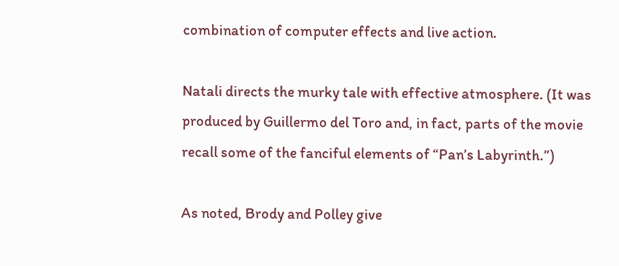combination of computer effects and live action.

Natali directs the murky tale with effective atmosphere. (It was produced by Guillermo del Toro and, in fact, parts of the movie recall some of the fanciful elements of “Pan’s Labyrinth.”)

As noted, Brody and Polley give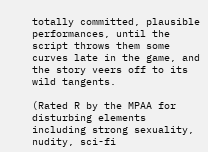totally committed, plausible performances, until the script throws them some curves late in the game, and the story veers off to its wild tangents.

(Rated R by the MPAA for disturbing elements including strong sexuality, nudity, sci-fi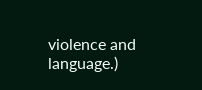violence and language.)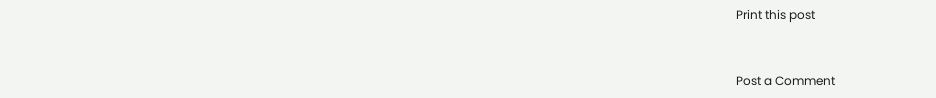Print this post


Post a Comment